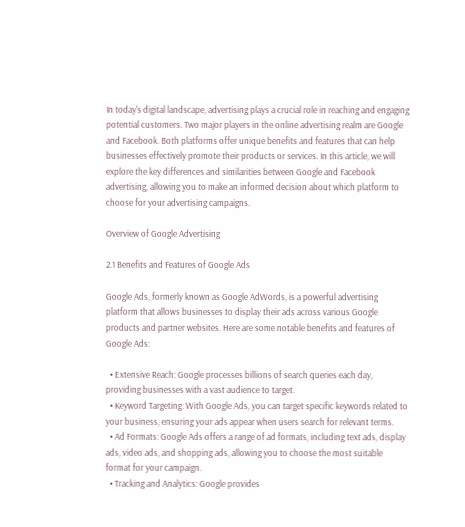In today's digital landscape, advertising plays a crucial role in reaching and engaging potential customers. Two major players in the online advertising realm are Google and Facebook. Both platforms offer unique benefits and features that can help businesses effectively promote their products or services. In this article, we will explore the key differences and similarities between Google and Facebook advertising, allowing you to make an informed decision about which platform to choose for your advertising campaigns.

Overview of Google Advertising

2.1 Benefits and Features of Google Ads

Google Ads, formerly known as Google AdWords, is a powerful advertising platform that allows businesses to display their ads across various Google products and partner websites. Here are some notable benefits and features of Google Ads:

  • Extensive Reach: Google processes billions of search queries each day, providing businesses with a vast audience to target.
  • Keyword Targeting: With Google Ads, you can target specific keywords related to your business, ensuring your ads appear when users search for relevant terms.
  • Ad Formats: Google Ads offers a range of ad formats, including text ads, display ads, video ads, and shopping ads, allowing you to choose the most suitable format for your campaign.
  • Tracking and Analytics: Google provides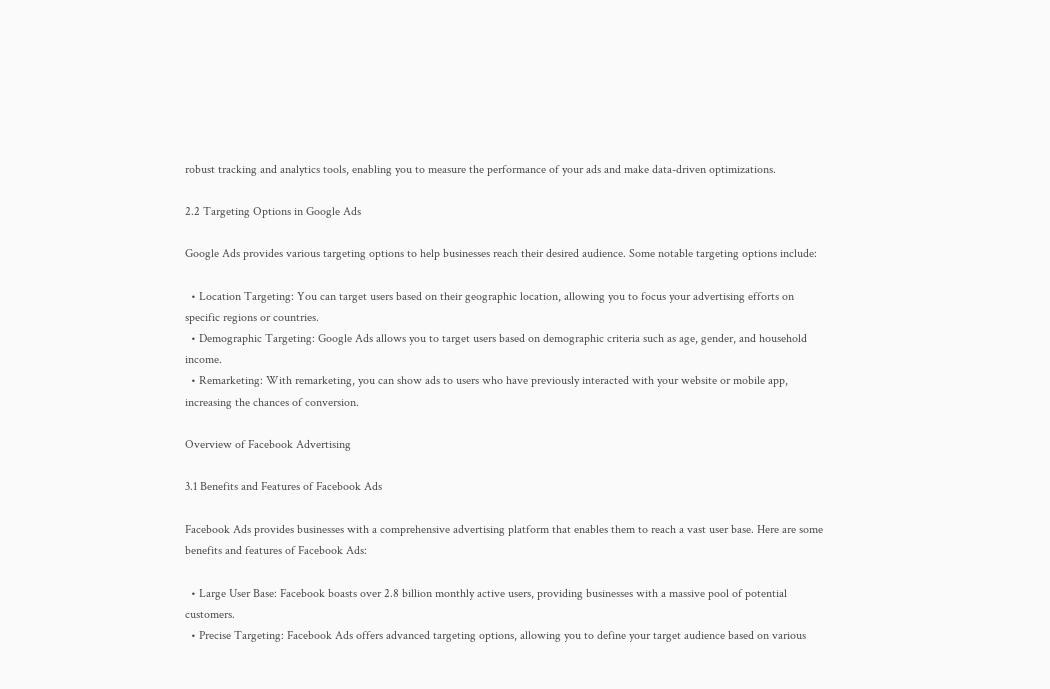robust tracking and analytics tools, enabling you to measure the performance of your ads and make data-driven optimizations.

2.2 Targeting Options in Google Ads

Google Ads provides various targeting options to help businesses reach their desired audience. Some notable targeting options include:

  • Location Targeting: You can target users based on their geographic location, allowing you to focus your advertising efforts on specific regions or countries.
  • Demographic Targeting: Google Ads allows you to target users based on demographic criteria such as age, gender, and household income.
  • Remarketing: With remarketing, you can show ads to users who have previously interacted with your website or mobile app, increasing the chances of conversion.

Overview of Facebook Advertising

3.1 Benefits and Features of Facebook Ads

Facebook Ads provides businesses with a comprehensive advertising platform that enables them to reach a vast user base. Here are some benefits and features of Facebook Ads:

  • Large User Base: Facebook boasts over 2.8 billion monthly active users, providing businesses with a massive pool of potential customers.
  • Precise Targeting: Facebook Ads offers advanced targeting options, allowing you to define your target audience based on various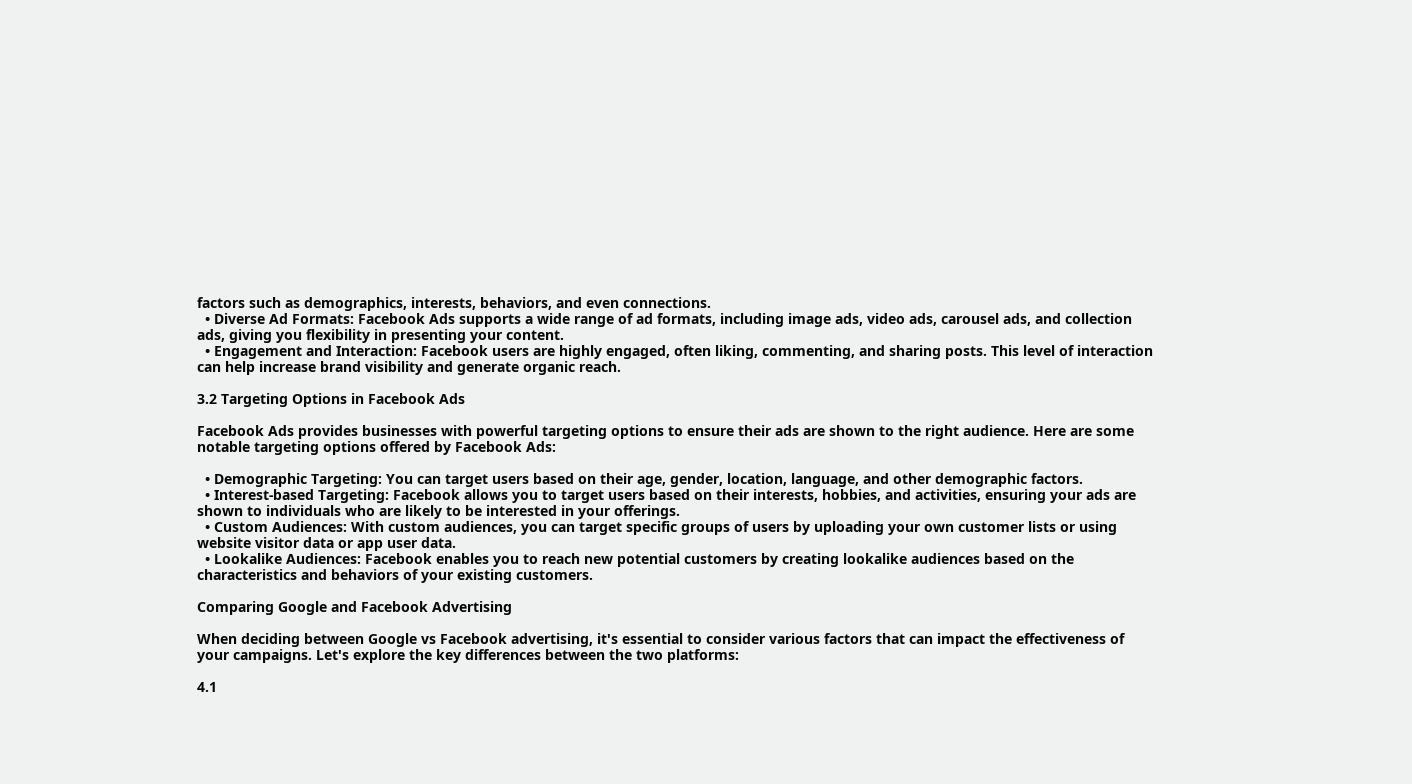factors such as demographics, interests, behaviors, and even connections.
  • Diverse Ad Formats: Facebook Ads supports a wide range of ad formats, including image ads, video ads, carousel ads, and collection ads, giving you flexibility in presenting your content.
  • Engagement and Interaction: Facebook users are highly engaged, often liking, commenting, and sharing posts. This level of interaction can help increase brand visibility and generate organic reach.

3.2 Targeting Options in Facebook Ads

Facebook Ads provides businesses with powerful targeting options to ensure their ads are shown to the right audience. Here are some notable targeting options offered by Facebook Ads:

  • Demographic Targeting: You can target users based on their age, gender, location, language, and other demographic factors.
  • Interest-based Targeting: Facebook allows you to target users based on their interests, hobbies, and activities, ensuring your ads are shown to individuals who are likely to be interested in your offerings.
  • Custom Audiences: With custom audiences, you can target specific groups of users by uploading your own customer lists or using website visitor data or app user data.
  • Lookalike Audiences: Facebook enables you to reach new potential customers by creating lookalike audiences based on the characteristics and behaviors of your existing customers.

Comparing Google and Facebook Advertising

When deciding between Google vs Facebook advertising, it's essential to consider various factors that can impact the effectiveness of your campaigns. Let's explore the key differences between the two platforms:

4.1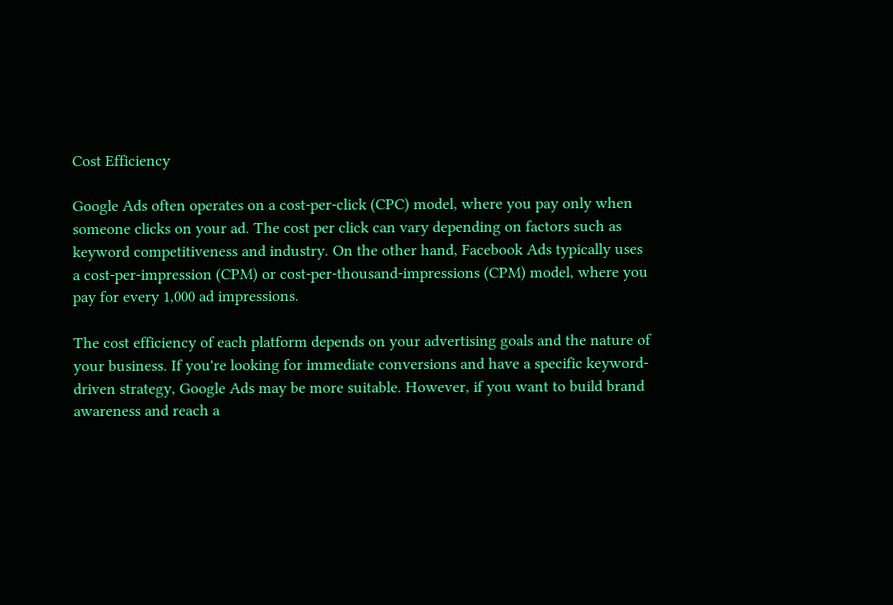Cost Efficiency

Google Ads often operates on a cost-per-click (CPC) model, where you pay only when someone clicks on your ad. The cost per click can vary depending on factors such as keyword competitiveness and industry. On the other hand, Facebook Ads typically uses a cost-per-impression (CPM) or cost-per-thousand-impressions (CPM) model, where you pay for every 1,000 ad impressions.

The cost efficiency of each platform depends on your advertising goals and the nature of your business. If you're looking for immediate conversions and have a specific keyword-driven strategy, Google Ads may be more suitable. However, if you want to build brand awareness and reach a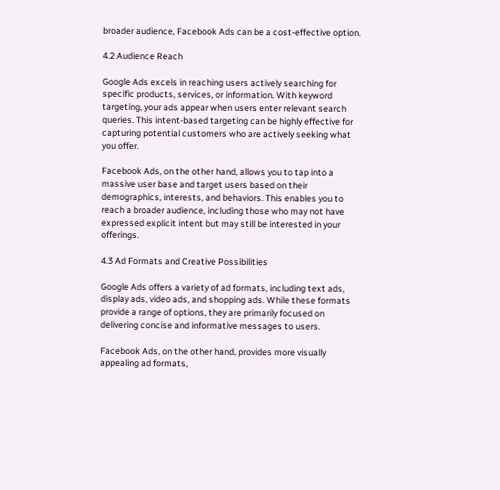broader audience, Facebook Ads can be a cost-effective option.

4.2 Audience Reach

Google Ads excels in reaching users actively searching for specific products, services, or information. With keyword targeting, your ads appear when users enter relevant search queries. This intent-based targeting can be highly effective for capturing potential customers who are actively seeking what you offer.

Facebook Ads, on the other hand, allows you to tap into a massive user base and target users based on their demographics, interests, and behaviors. This enables you to reach a broader audience, including those who may not have expressed explicit intent but may still be interested in your offerings.

4.3 Ad Formats and Creative Possibilities

Google Ads offers a variety of ad formats, including text ads, display ads, video ads, and shopping ads. While these formats provide a range of options, they are primarily focused on delivering concise and informative messages to users.

Facebook Ads, on the other hand, provides more visually appealing ad formats,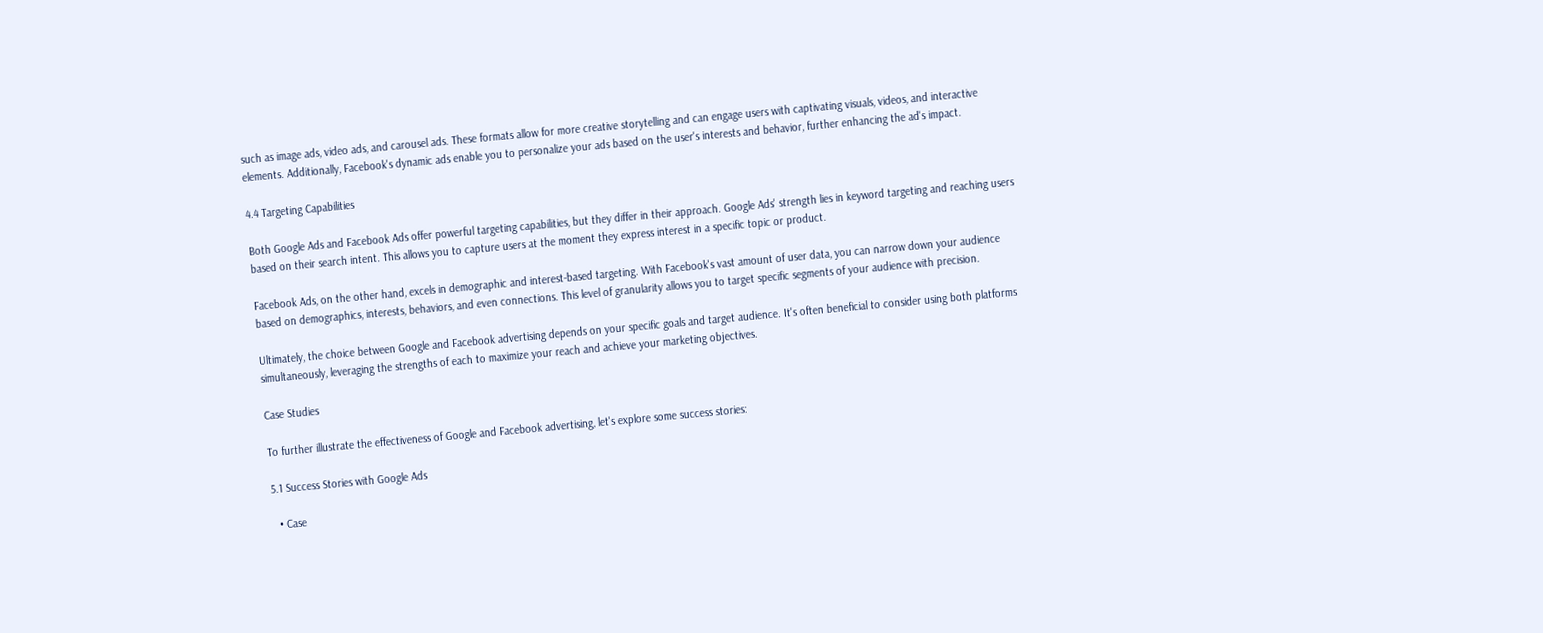such as image ads, video ads, and carousel ads. These formats allow for more creative storytelling and can engage users with captivating visuals, videos, and interactive elements. Additionally, Facebook's dynamic ads enable you to personalize your ads based on the user's interests and behavior, further enhancing the ad's impact.

4.4 Targeting Capabilities

Both Google Ads and Facebook Ads offer powerful targeting capabilities, but they differ in their approach. Google Ads' strength lies in keyword targeting and reaching users based on their search intent. This allows you to capture users at the moment they express interest in a specific topic or product.

Facebook Ads, on the other hand, excels in demographic and interest-based targeting. With Facebook's vast amount of user data, you can narrow down your audience based on demographics, interests, behaviors, and even connections. This level of granularity allows you to target specific segments of your audience with precision.

Ultimately, the choice between Google and Facebook advertising depends on your specific goals and target audience. It's often beneficial to consider using both platforms simultaneously, leveraging the strengths of each to maximize your reach and achieve your marketing objectives.

Case Studies

To further illustrate the effectiveness of Google and Facebook advertising, let's explore some success stories:

5.1 Success Stories with Google Ads

  • Case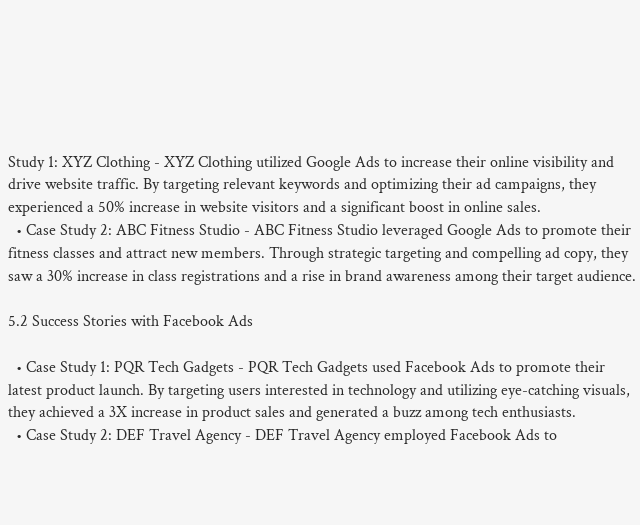Study 1: XYZ Clothing - XYZ Clothing utilized Google Ads to increase their online visibility and drive website traffic. By targeting relevant keywords and optimizing their ad campaigns, they experienced a 50% increase in website visitors and a significant boost in online sales.
  • Case Study 2: ABC Fitness Studio - ABC Fitness Studio leveraged Google Ads to promote their fitness classes and attract new members. Through strategic targeting and compelling ad copy, they saw a 30% increase in class registrations and a rise in brand awareness among their target audience.

5.2 Success Stories with Facebook Ads

  • Case Study 1: PQR Tech Gadgets - PQR Tech Gadgets used Facebook Ads to promote their latest product launch. By targeting users interested in technology and utilizing eye-catching visuals, they achieved a 3X increase in product sales and generated a buzz among tech enthusiasts.
  • Case Study 2: DEF Travel Agency - DEF Travel Agency employed Facebook Ads to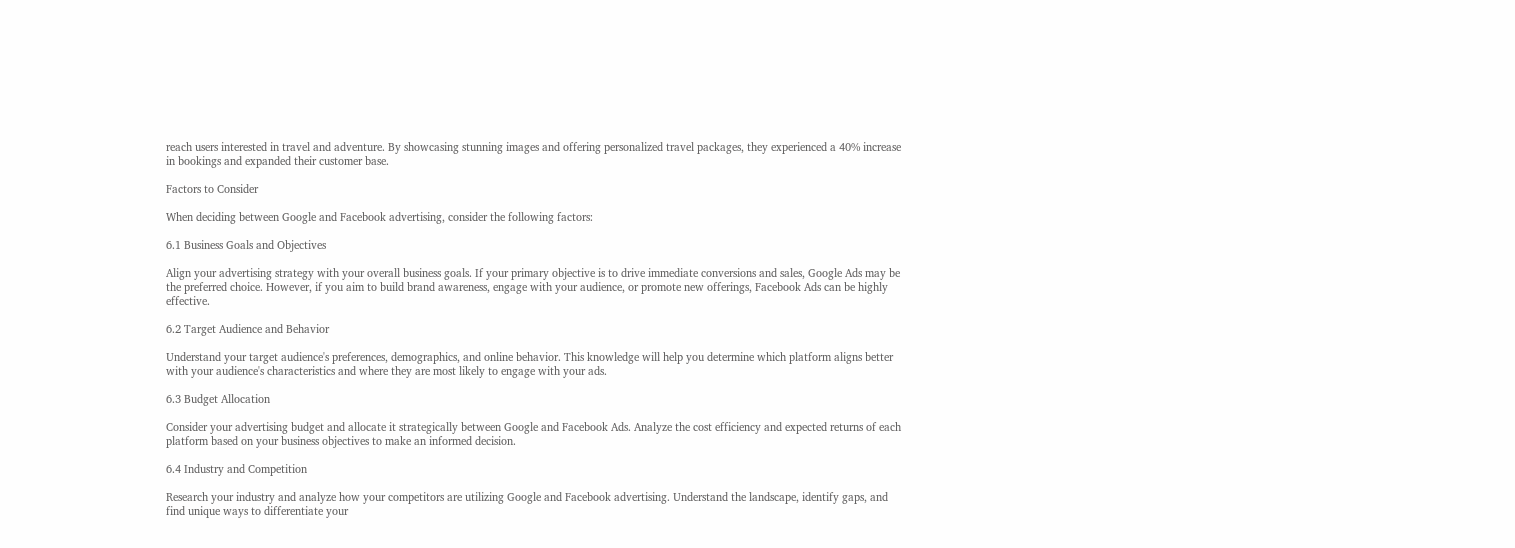reach users interested in travel and adventure. By showcasing stunning images and offering personalized travel packages, they experienced a 40% increase in bookings and expanded their customer base.

Factors to Consider

When deciding between Google and Facebook advertising, consider the following factors:

6.1 Business Goals and Objectives

Align your advertising strategy with your overall business goals. If your primary objective is to drive immediate conversions and sales, Google Ads may be the preferred choice. However, if you aim to build brand awareness, engage with your audience, or promote new offerings, Facebook Ads can be highly effective.

6.2 Target Audience and Behavior

Understand your target audience's preferences, demographics, and online behavior. This knowledge will help you determine which platform aligns better with your audience's characteristics and where they are most likely to engage with your ads.

6.3 Budget Allocation

Consider your advertising budget and allocate it strategically between Google and Facebook Ads. Analyze the cost efficiency and expected returns of each platform based on your business objectives to make an informed decision.

6.4 Industry and Competition

Research your industry and analyze how your competitors are utilizing Google and Facebook advertising. Understand the landscape, identify gaps, and find unique ways to differentiate your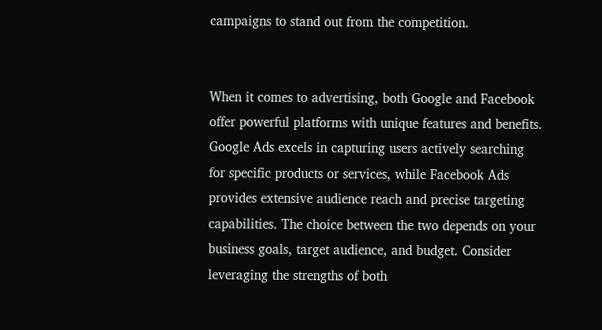campaigns to stand out from the competition.


When it comes to advertising, both Google and Facebook offer powerful platforms with unique features and benefits. Google Ads excels in capturing users actively searching for specific products or services, while Facebook Ads provides extensive audience reach and precise targeting capabilities. The choice between the two depends on your business goals, target audience, and budget. Consider leveraging the strengths of both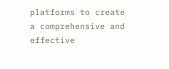platforms to create a comprehensive and effective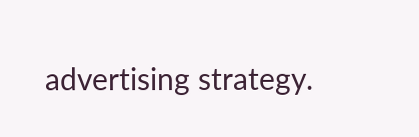advertising strategy.